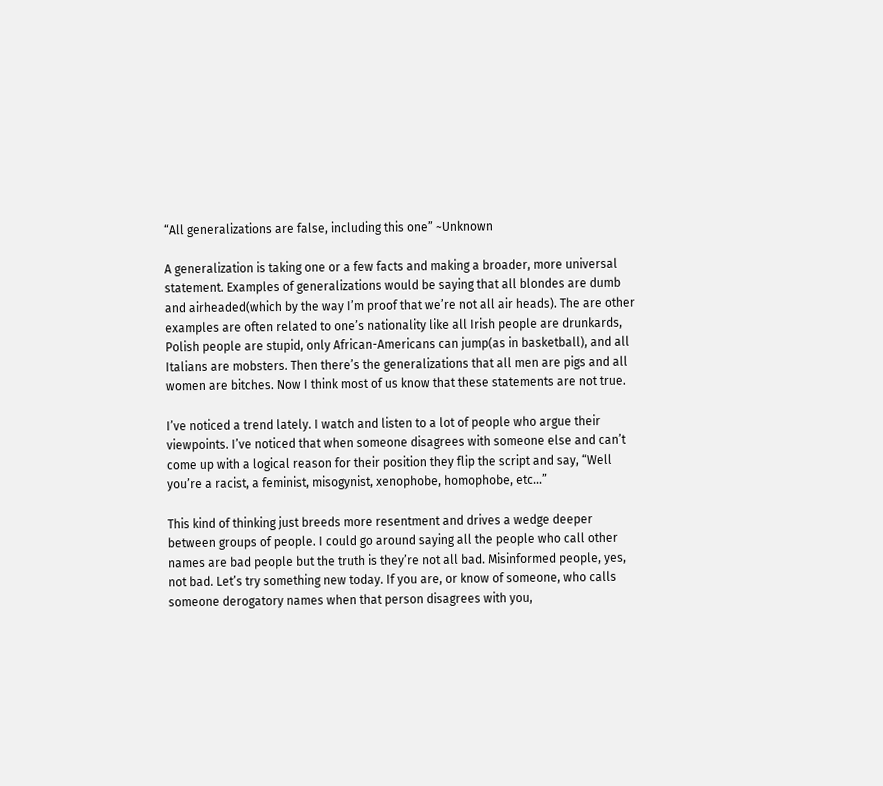“All generalizations are false, including this one” ~Unknown

A generalization is taking one or a few facts and making a broader, more universal statement. Examples of generalizations would be saying that all blondes are dumb and airheaded(which by the way I’m proof that we’re not all air heads). The are other examples are often related to one’s nationality like all Irish people are drunkards, Polish people are stupid, only African-Americans can jump(as in basketball), and all Italians are mobsters. Then there’s the generalizations that all men are pigs and all women are bitches. Now I think most of us know that these statements are not true.

I’ve noticed a trend lately. I watch and listen to a lot of people who argue their viewpoints. I’ve noticed that when someone disagrees with someone else and can’t come up with a logical reason for their position they flip the script and say, “Well you’re a racist, a feminist, misogynist, xenophobe, homophobe, etc…”

This kind of thinking just breeds more resentment and drives a wedge deeper between groups of people. I could go around saying all the people who call other names are bad people but the truth is they’re not all bad. Misinformed people, yes, not bad. Let’s try something new today. If you are, or know of someone, who calls someone derogatory names when that person disagrees with you,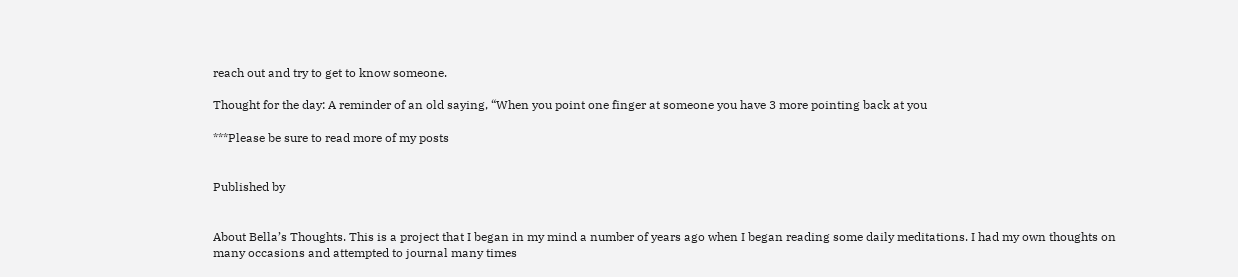reach out and try to get to know someone.

Thought for the day: A reminder of an old saying, “When you point one finger at someone you have 3 more pointing back at you

***Please be sure to read more of my posts


Published by


About Bella’s Thoughts. This is a project that I began in my mind a number of years ago when I began reading some daily meditations. I had my own thoughts on many occasions and attempted to journal many times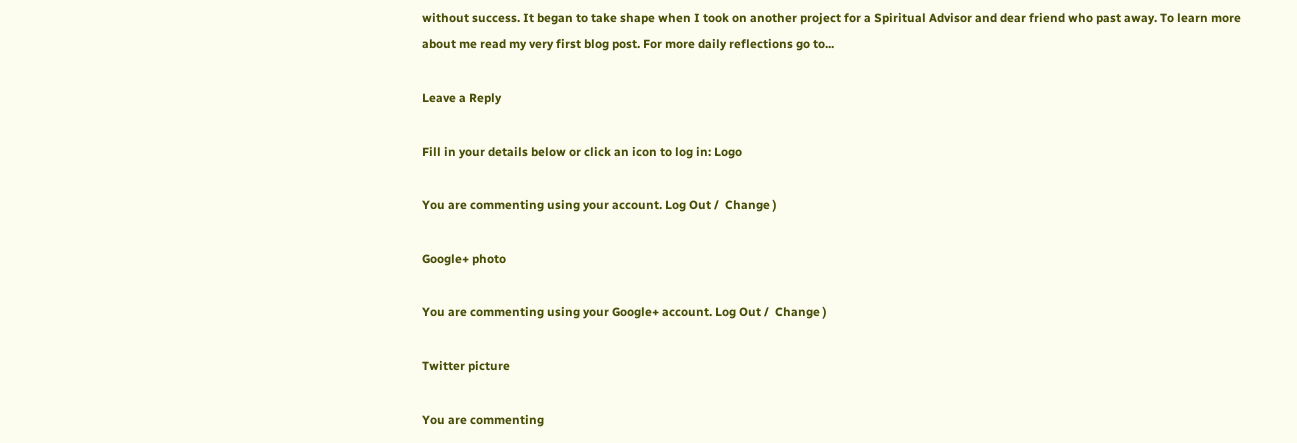without success. It began to take shape when I took on another project for a Spiritual Advisor and dear friend who past away. To learn more about me read my very first blog post. For more daily reflections go to...

Leave a Reply

Fill in your details below or click an icon to log in: Logo

You are commenting using your account. Log Out /  Change )

Google+ photo

You are commenting using your Google+ account. Log Out /  Change )

Twitter picture

You are commenting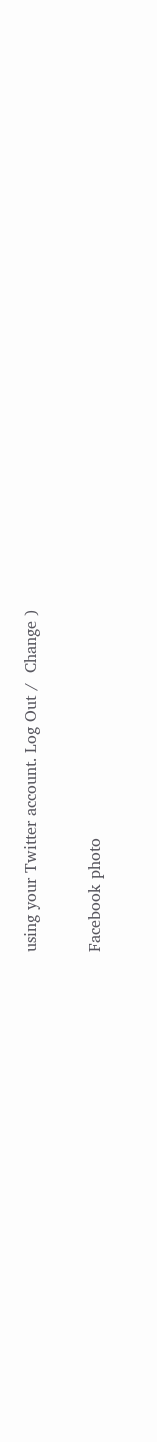using your Twitter account. Log Out /  Change )

Facebook photo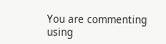You are commenting using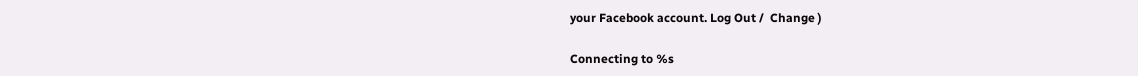your Facebook account. Log Out /  Change )

Connecting to %s